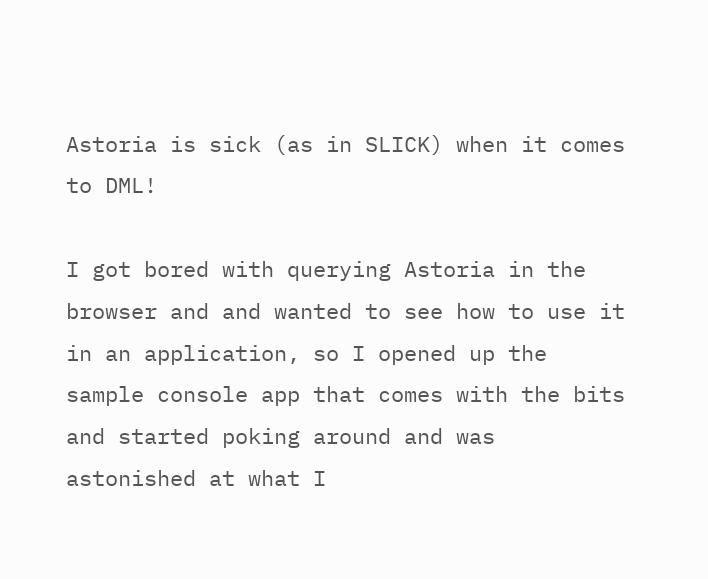Astoria is sick (as in SLICK) when it comes to DML!

I got bored with querying Astoria in the browser and and wanted to see how to use it in an application, so I opened up the sample console app that comes with the bits and started poking around and was astonished at what I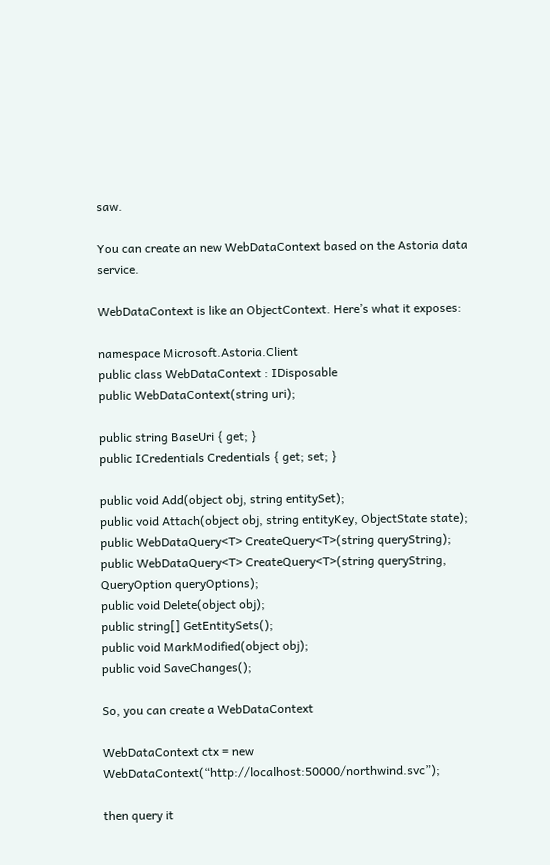saw.

You can create an new WebDataContext based on the Astoria data service.

WebDataContext is like an ObjectContext. Here’s what it exposes:

namespace Microsoft.Astoria.Client
public class WebDataContext : IDisposable
public WebDataContext(string uri);

public string BaseUri { get; }
public ICredentials Credentials { get; set; }

public void Add(object obj, string entitySet);
public void Attach(object obj, string entityKey, ObjectState state);
public WebDataQuery<T> CreateQuery<T>(string queryString);
public WebDataQuery<T> CreateQuery<T>(string queryString, QueryOption queryOptions);
public void Delete(object obj);
public string[] GetEntitySets();
public void MarkModified(object obj);
public void SaveChanges();

So, you can create a WebDataContext

WebDataContext ctx = new WebDataContext(“http://localhost:50000/northwind.svc”);

then query it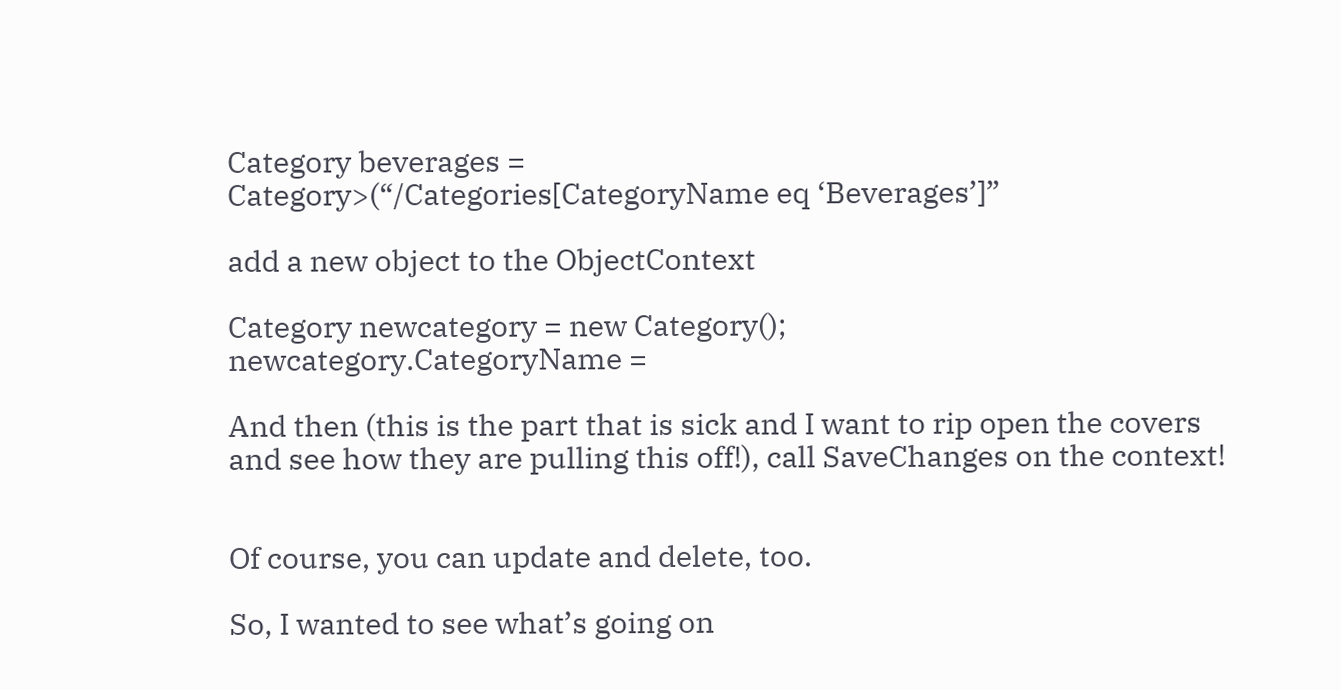Category beverages =
Category>(“/Categories[CategoryName eq ‘Beverages’]”

add a new object to the ObjectContext

Category newcategory = new Category();
newcategory.CategoryName =

And then (this is the part that is sick and I want to rip open the covers and see how they are pulling this off!), call SaveChanges on the context!


Of course, you can update and delete, too.

So, I wanted to see what’s going on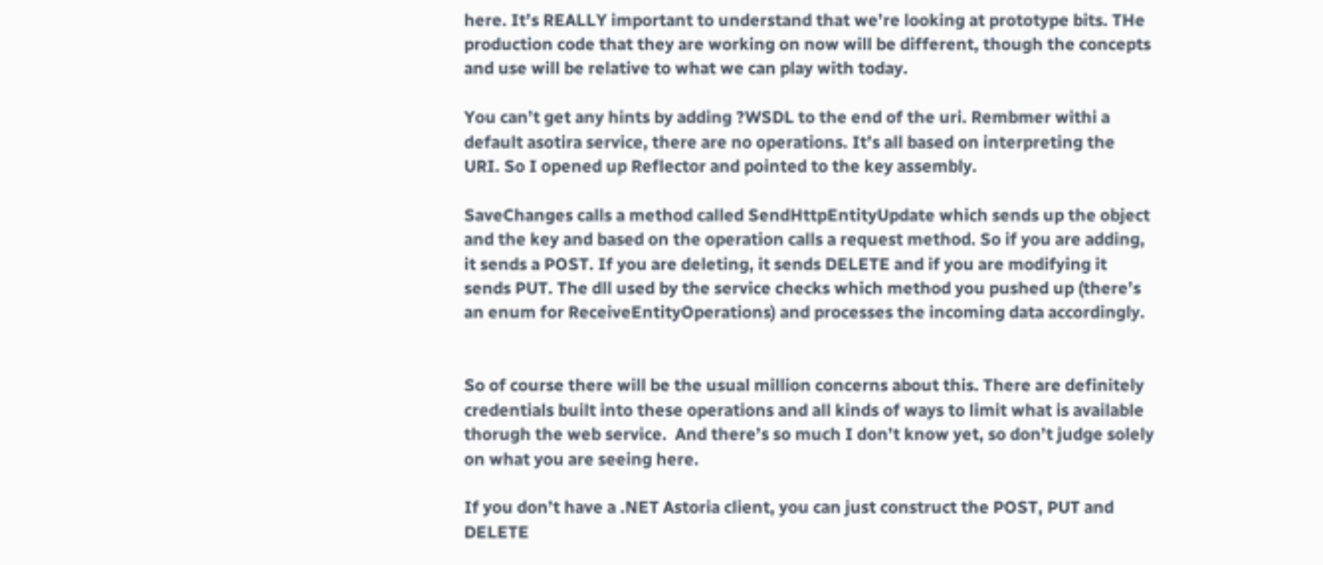here. It’s REALLY important to understand that we’re looking at prototype bits. THe production code that they are working on now will be different, though the concepts and use will be relative to what we can play with today.

You can’t get any hints by adding ?WSDL to the end of the uri. Rembmer withi a default asotira service, there are no operations. It’s all based on interpreting the URI. So I opened up Reflector and pointed to the key assembly.

SaveChanges calls a method called SendHttpEntityUpdate which sends up the object and the key and based on the operation calls a request method. So if you are adding, it sends a POST. If you are deleting, it sends DELETE and if you are modifying it sends PUT. The dll used by the service checks which method you pushed up (there’s an enum for ReceiveEntityOperations) and processes the incoming data accordingly.


So of course there will be the usual million concerns about this. There are definitely credentials built into these operations and all kinds of ways to limit what is available thorugh the web service.  And there’s so much I don’t know yet, so don’t judge solely on what you are seeing here.

If you don’t have a .NET Astoria client, you can just construct the POST, PUT and DELETE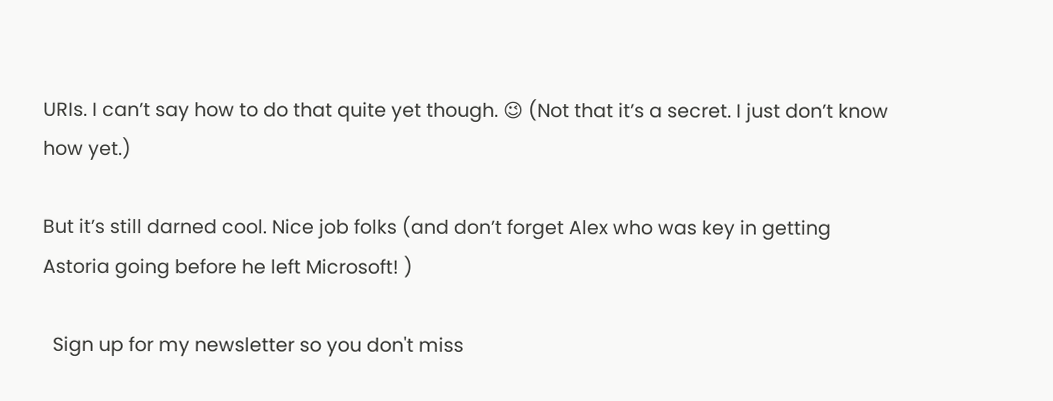URIs. I can’t say how to do that quite yet though. 😉 (Not that it’s a secret. I just don’t know how yet.)

But it’s still darned cool. Nice job folks (and don’t forget Alex who was key in getting Astoria going before he left Microsoft! )

  Sign up for my newsletter so you don't miss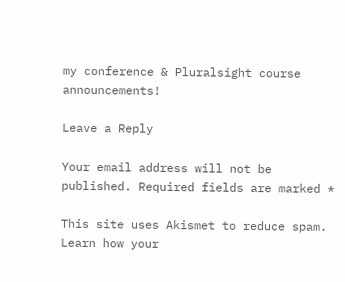my conference & Pluralsight course announcements!

Leave a Reply

Your email address will not be published. Required fields are marked *

This site uses Akismet to reduce spam. Learn how your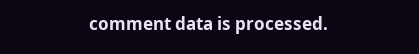comment data is processed.